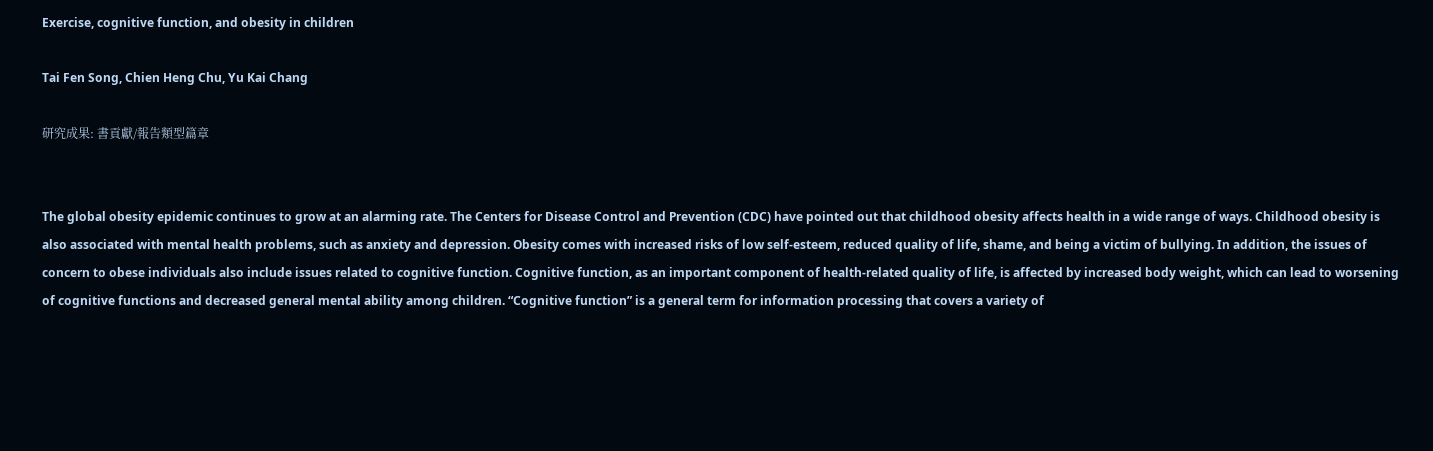Exercise, cognitive function, and obesity in children

Tai Fen Song, Chien Heng Chu, Yu Kai Chang

研究成果: 書貢獻/報告類型篇章


The global obesity epidemic continues to grow at an alarming rate. The Centers for Disease Control and Prevention (CDC) have pointed out that childhood obesity affects health in a wide range of ways. Childhood obesity is also associated with mental health problems, such as anxiety and depression. Obesity comes with increased risks of low self-esteem, reduced quality of life, shame, and being a victim of bullying. In addition, the issues of concern to obese individuals also include issues related to cognitive function. Cognitive function, as an important component of health-related quality of life, is affected by increased body weight, which can lead to worsening of cognitive functions and decreased general mental ability among children. “Cognitive function” is a general term for information processing that covers a variety of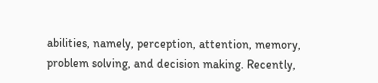abilities, namely, perception, attention, memory, problem solving, and decision making. Recently,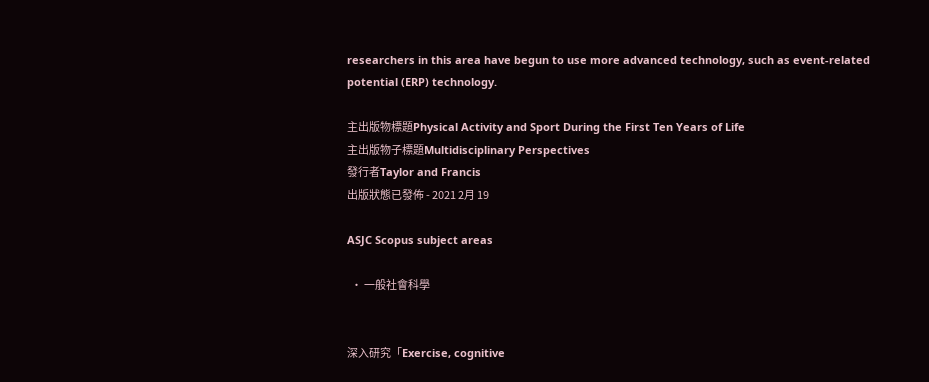researchers in this area have begun to use more advanced technology, such as event-related potential (ERP) technology.

主出版物標題Physical Activity and Sport During the First Ten Years of Life
主出版物子標題Multidisciplinary Perspectives
發行者Taylor and Francis
出版狀態已發佈 - 2021 2月 19

ASJC Scopus subject areas

  • 一般社會科學


深入研究「Exercise, cognitive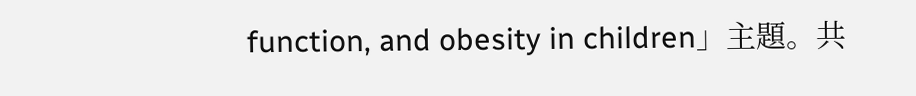function, and obesity in children」主題。共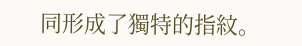同形成了獨特的指紋。